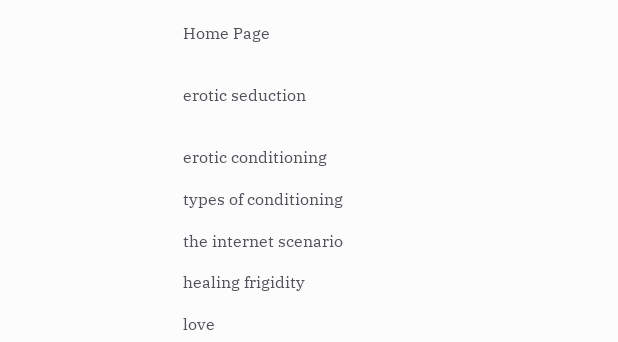Home Page


erotic seduction


erotic conditioning

types of conditioning

the internet scenario

healing frigidity

love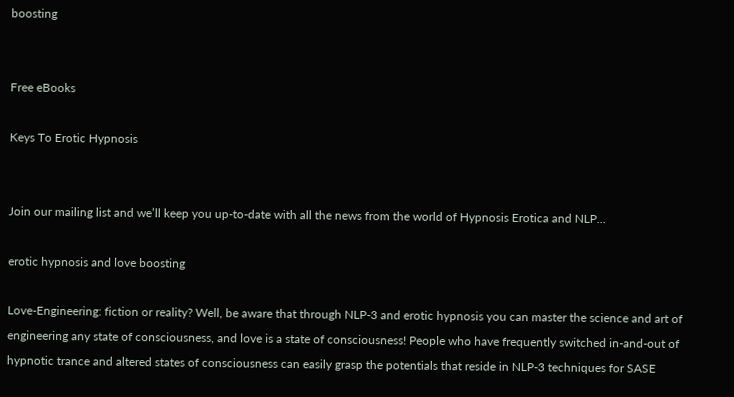boosting


Free eBooks

Keys To Erotic Hypnosis


Join our mailing list and we’ll keep you up-to-date with all the news from the world of Hypnosis Erotica and NLP...

erotic hypnosis and love boosting

Love-Engineering: fiction or reality? Well, be aware that through NLP-3 and erotic hypnosis you can master the science and art of engineering any state of consciousness, and love is a state of consciousness! People who have frequently switched in-and-out of hypnotic trance and altered states of consciousness can easily grasp the potentials that reside in NLP-3 techniques for SASE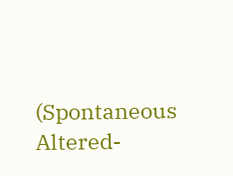(Spontaneous Altered-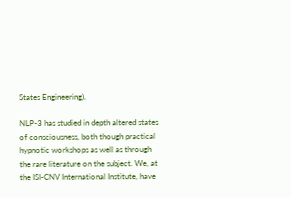States Engineering).

NLP-3 has studied in depth altered states of consciousness, both though practical hypnotic workshops as well as through the rare literature on the subject. We, at the ISI-CNV International Institute, have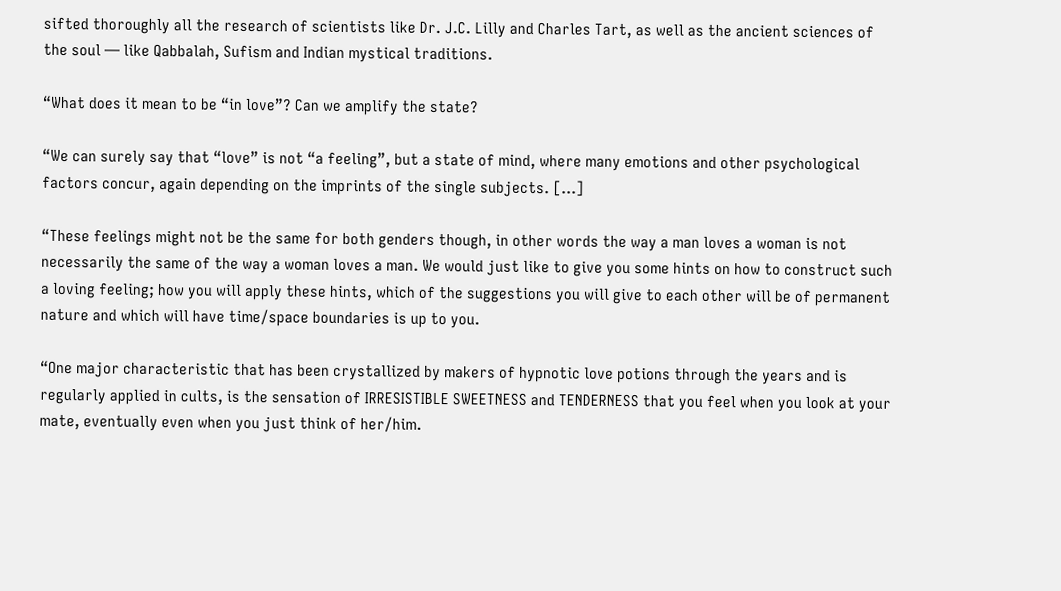sifted thoroughly all the research of scientists like Dr. J.C. Lilly and Charles Tart, as well as the ancient sciences of the soul — like Qabbalah, Sufism and Indian mystical traditions.

“What does it mean to be “in love”? Can we amplify the state?

“We can surely say that “love” is not “a feeling”, but a state of mind, where many emotions and other psychological factors concur, again depending on the imprints of the single subjects. [...]

“These feelings might not be the same for both genders though, in other words the way a man loves a woman is not necessarily the same of the way a woman loves a man. We would just like to give you some hints on how to construct such a loving feeling; how you will apply these hints, which of the suggestions you will give to each other will be of permanent nature and which will have time/space boundaries is up to you.

“One major characteristic that has been crystallized by makers of hypnotic love potions through the years and is regularly applied in cults, is the sensation of IRRESISTIBLE SWEETNESS and TENDERNESS that you feel when you look at your mate, eventually even when you just think of her/him.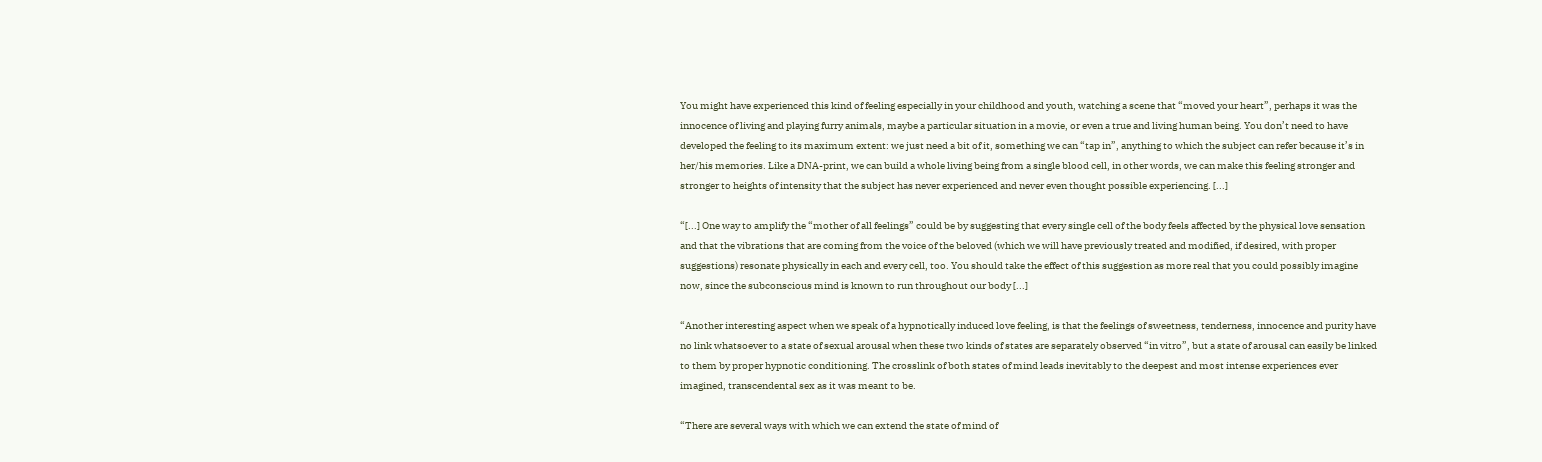You might have experienced this kind of feeling especially in your childhood and youth, watching a scene that “moved your heart”, perhaps it was the innocence of living and playing furry animals, maybe a particular situation in a movie, or even a true and living human being. You don’t need to have developed the feeling to its maximum extent: we just need a bit of it, something we can “tap in”, anything to which the subject can refer because it’s in her/his memories. Like a DNA-print, we can build a whole living being from a single blood cell, in other words, we can make this feeling stronger and stronger to heights of intensity that the subject has never experienced and never even thought possible experiencing. [...]

“[...] One way to amplify the “mother of all feelings” could be by suggesting that every single cell of the body feels affected by the physical love sensation and that the vibrations that are coming from the voice of the beloved (which we will have previously treated and modified, if desired, with proper suggestions) resonate physically in each and every cell, too. You should take the effect of this suggestion as more real that you could possibly imagine now, since the subconscious mind is known to run throughout our body [...]

“Another interesting aspect when we speak of a hypnotically induced love feeling, is that the feelings of sweetness, tenderness, innocence and purity have no link whatsoever to a state of sexual arousal when these two kinds of states are separately observed “in vitro”, but a state of arousal can easily be linked to them by proper hypnotic conditioning. The crosslink of both states of mind leads inevitably to the deepest and most intense experiences ever imagined, transcendental sex as it was meant to be.

“There are several ways with which we can extend the state of mind of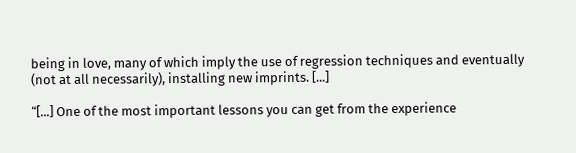being in love, many of which imply the use of regression techniques and eventually (not at all necessarily), installing new imprints. [...]

“[...] One of the most important lessons you can get from the experience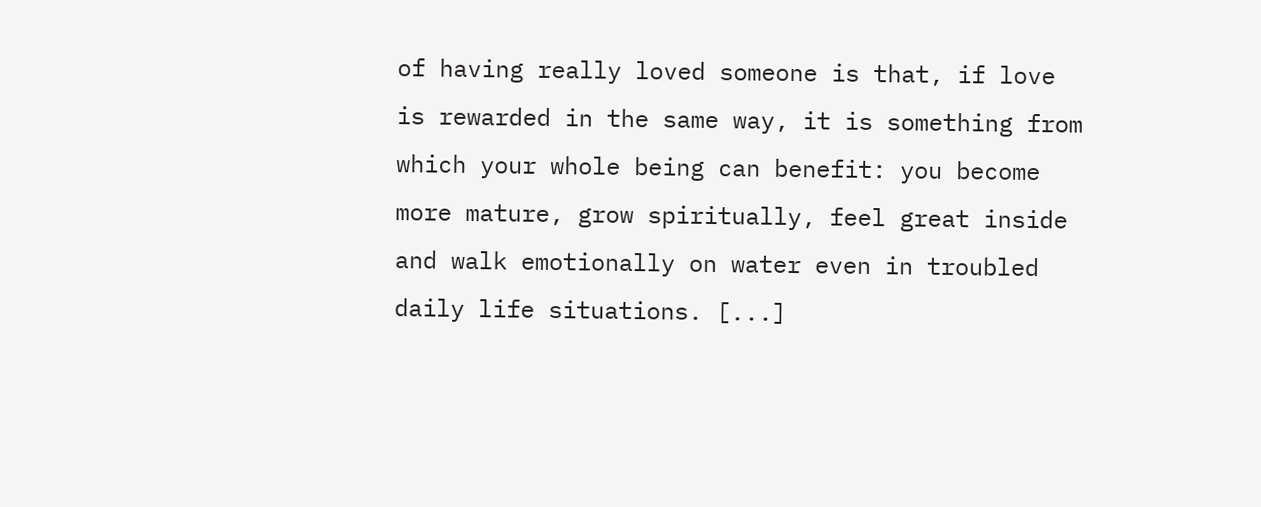of having really loved someone is that, if love is rewarded in the same way, it is something from which your whole being can benefit: you become more mature, grow spiritually, feel great inside and walk emotionally on water even in troubled daily life situations. [...]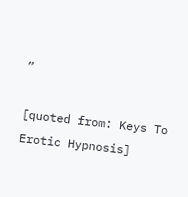”

[quoted from: Keys To Erotic Hypnosis]